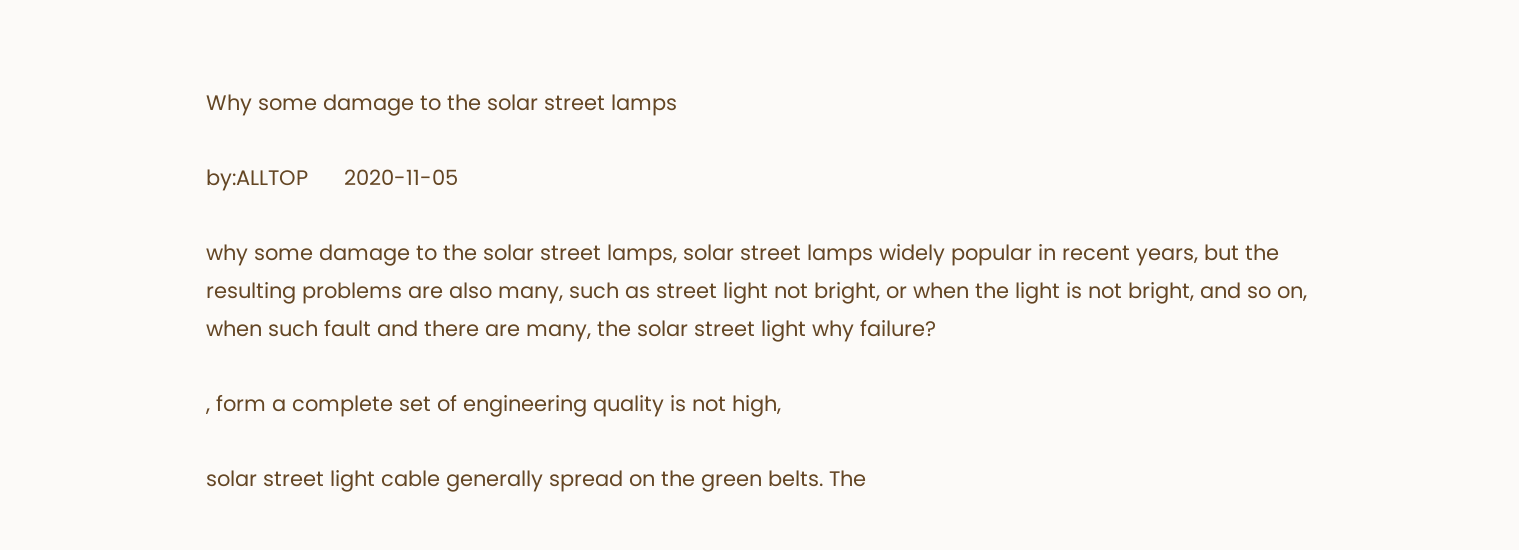Why some damage to the solar street lamps

by:ALLTOP      2020-11-05

why some damage to the solar street lamps, solar street lamps widely popular in recent years, but the resulting problems are also many, such as street light not bright, or when the light is not bright, and so on, when such fault and there are many, the solar street light why failure?

, form a complete set of engineering quality is not high,

solar street light cable generally spread on the green belts. The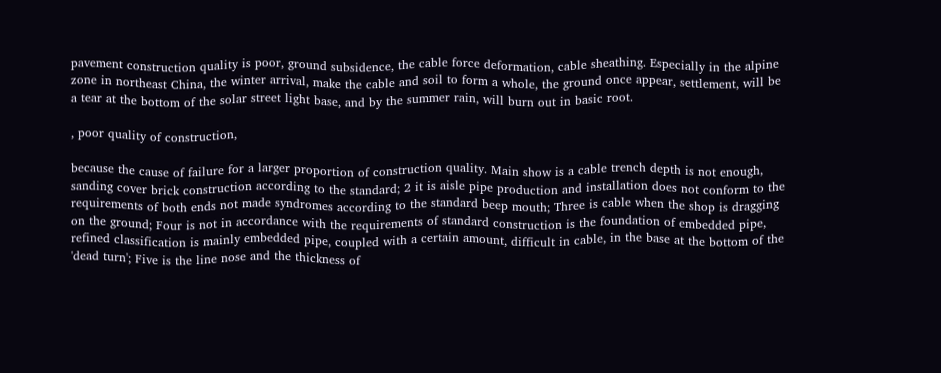pavement construction quality is poor, ground subsidence, the cable force deformation, cable sheathing. Especially in the alpine zone in northeast China, the winter arrival, make the cable and soil to form a whole, the ground once appear, settlement, will be a tear at the bottom of the solar street light base, and by the summer rain, will burn out in basic root.

, poor quality of construction,

because the cause of failure for a larger proportion of construction quality. Main show is a cable trench depth is not enough, sanding cover brick construction according to the standard; 2 it is aisle pipe production and installation does not conform to the requirements of both ends not made syndromes according to the standard beep mouth; Three is cable when the shop is dragging on the ground; Four is not in accordance with the requirements of standard construction is the foundation of embedded pipe, refined classification is mainly embedded pipe, coupled with a certain amount, difficult in cable, in the base at the bottom of the 'dead turn'; Five is the line nose and the thickness of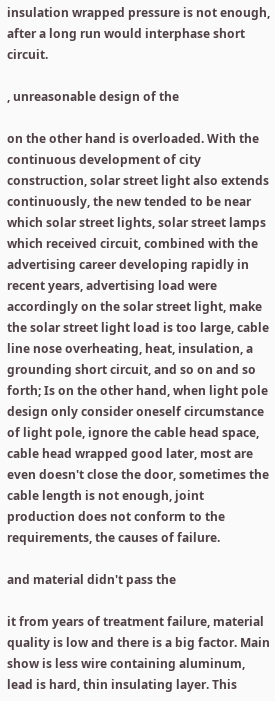insulation wrapped pressure is not enough, after a long run would interphase short circuit.

, unreasonable design of the

on the other hand is overloaded. With the continuous development of city construction, solar street light also extends continuously, the new tended to be near which solar street lights, solar street lamps which received circuit, combined with the advertising career developing rapidly in recent years, advertising load were accordingly on the solar street light, make the solar street light load is too large, cable line nose overheating, heat, insulation, a grounding short circuit, and so on and so forth; Is on the other hand, when light pole design only consider oneself circumstance of light pole, ignore the cable head space, cable head wrapped good later, most are even doesn't close the door, sometimes the cable length is not enough, joint production does not conform to the requirements, the causes of failure.

and material didn't pass the

it from years of treatment failure, material quality is low and there is a big factor. Main show is less wire containing aluminum, lead is hard, thin insulating layer. This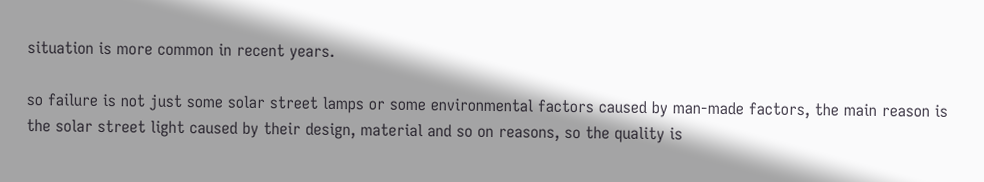situation is more common in recent years.

so failure is not just some solar street lamps or some environmental factors caused by man-made factors, the main reason is the solar street light caused by their design, material and so on reasons, so the quality is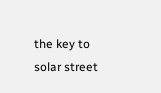the key to solar street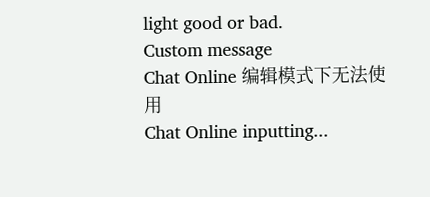light good or bad.
Custom message
Chat Online 编辑模式下无法使用
Chat Online inputting...